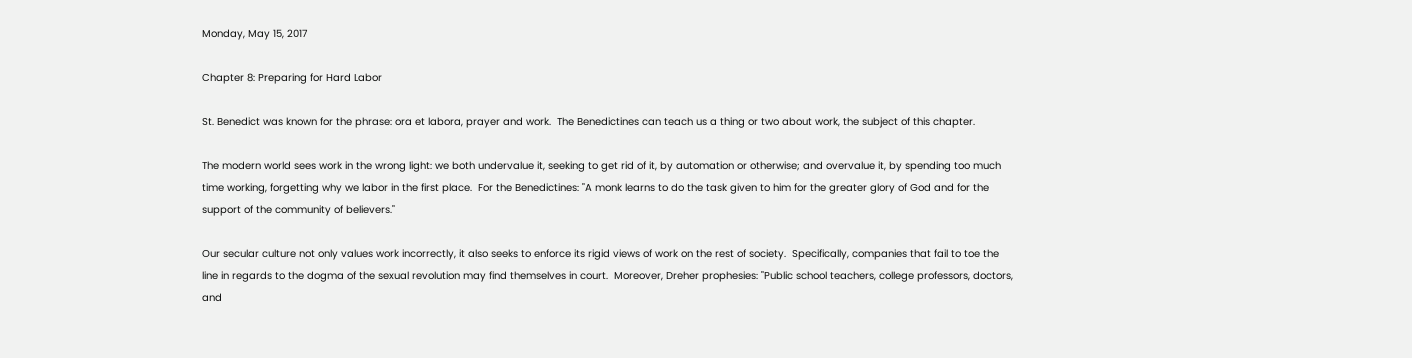Monday, May 15, 2017

Chapter 8: Preparing for Hard Labor

St. Benedict was known for the phrase: ora et labora, prayer and work.  The Benedictines can teach us a thing or two about work, the subject of this chapter.

The modern world sees work in the wrong light: we both undervalue it, seeking to get rid of it, by automation or otherwise; and overvalue it, by spending too much time working, forgetting why we labor in the first place.  For the Benedictines: "A monk learns to do the task given to him for the greater glory of God and for the support of the community of believers."

Our secular culture not only values work incorrectly, it also seeks to enforce its rigid views of work on the rest of society.  Specifically, companies that fail to toe the line in regards to the dogma of the sexual revolution may find themselves in court.  Moreover, Dreher prophesies: "Public school teachers, college professors, doctors, and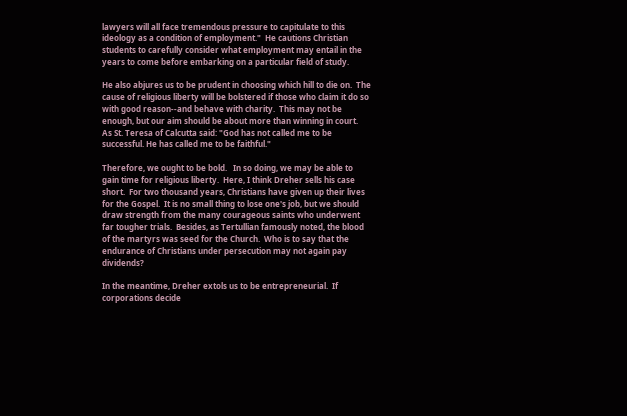lawyers will all face tremendous pressure to capitulate to this ideology as a condition of employment."  He cautions Christian students to carefully consider what employment may entail in the years to come before embarking on a particular field of study.

He also abjures us to be prudent in choosing which hill to die on.  The cause of religious liberty will be bolstered if those who claim it do so with good reason--and behave with charity.  This may not be enough, but our aim should be about more than winning in court.  As St. Teresa of Calcutta said: "God has not called me to be successful. He has called me to be faithful."

Therefore, we ought to be bold.   In so doing, we may be able to gain time for religious liberty.  Here, I think Dreher sells his case short.  For two thousand years, Christians have given up their lives for the Gospel.  It is no small thing to lose one's job, but we should draw strength from the many courageous saints who underwent far tougher trials.  Besides, as Tertullian famously noted, the blood of the martyrs was seed for the Church.  Who is to say that the endurance of Christians under persecution may not again pay dividends?

In the meantime, Dreher extols us to be entrepreneurial.  If corporations decide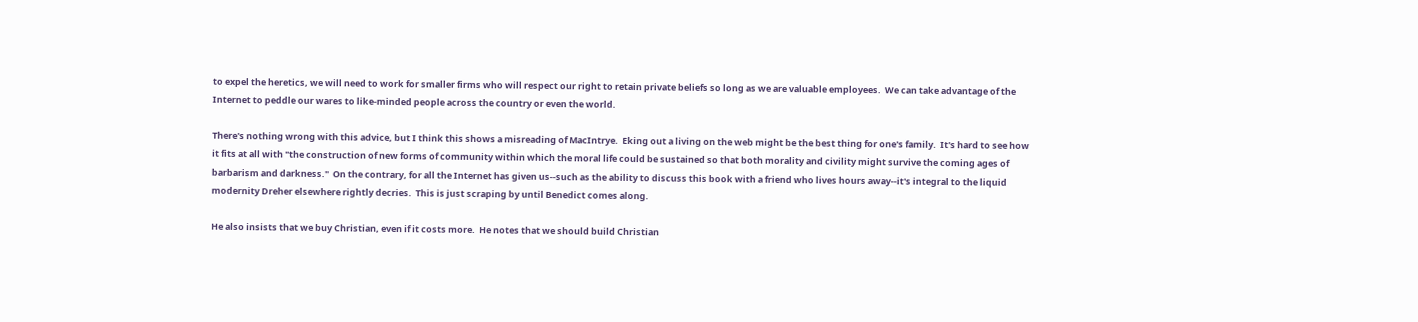to expel the heretics, we will need to work for smaller firms who will respect our right to retain private beliefs so long as we are valuable employees.  We can take advantage of the Internet to peddle our wares to like-minded people across the country or even the world.

There's nothing wrong with this advice, but I think this shows a misreading of MacIntrye.  Eking out a living on the web might be the best thing for one's family.  It's hard to see how it fits at all with "the construction of new forms of community within which the moral life could be sustained so that both morality and civility might survive the coming ages of barbarism and darkness."  On the contrary, for all the Internet has given us--such as the ability to discuss this book with a friend who lives hours away--it's integral to the liquid modernity Dreher elsewhere rightly decries.  This is just scraping by until Benedict comes along.

He also insists that we buy Christian, even if it costs more.  He notes that we should build Christian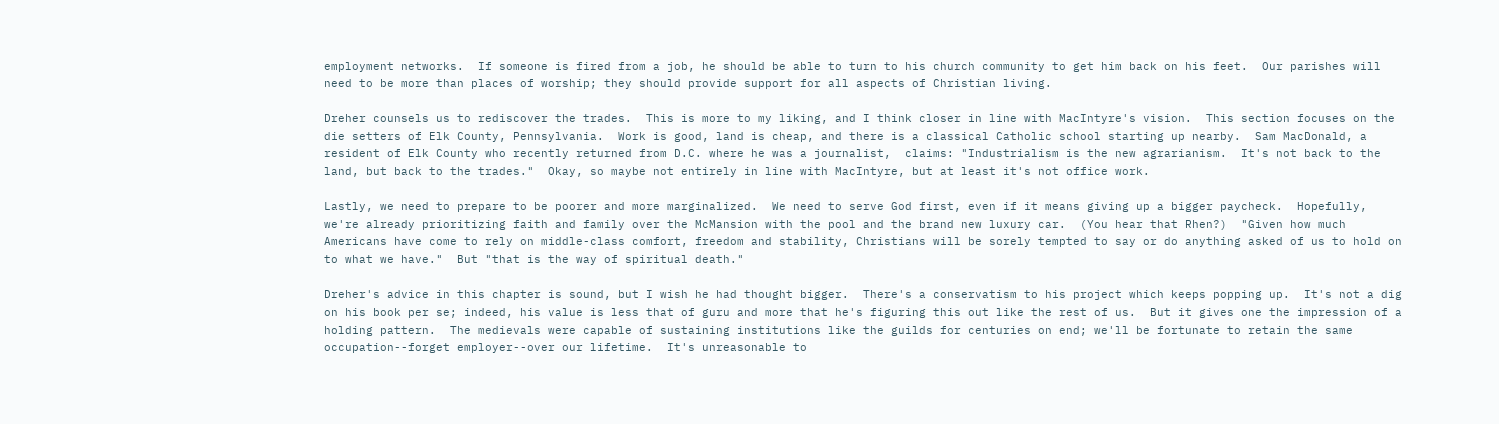employment networks.  If someone is fired from a job, he should be able to turn to his church community to get him back on his feet.  Our parishes will need to be more than places of worship; they should provide support for all aspects of Christian living.

Dreher counsels us to rediscover the trades.  This is more to my liking, and I think closer in line with MacIntyre's vision.  This section focuses on the die setters of Elk County, Pennsylvania.  Work is good, land is cheap, and there is a classical Catholic school starting up nearby.  Sam MacDonald, a resident of Elk County who recently returned from D.C. where he was a journalist,  claims: "Industrialism is the new agrarianism.  It's not back to the land, but back to the trades."  Okay, so maybe not entirely in line with MacIntyre, but at least it's not office work.

Lastly, we need to prepare to be poorer and more marginalized.  We need to serve God first, even if it means giving up a bigger paycheck.  Hopefully, we're already prioritizing faith and family over the McMansion with the pool and the brand new luxury car.  (You hear that Rhen?)  "Given how much Americans have come to rely on middle-class comfort, freedom and stability, Christians will be sorely tempted to say or do anything asked of us to hold on to what we have."  But "that is the way of spiritual death."

Dreher's advice in this chapter is sound, but I wish he had thought bigger.  There's a conservatism to his project which keeps popping up.  It's not a dig on his book per se; indeed, his value is less that of guru and more that he's figuring this out like the rest of us.  But it gives one the impression of a holding pattern.  The medievals were capable of sustaining institutions like the guilds for centuries on end; we'll be fortunate to retain the same occupation--forget employer--over our lifetime.  It's unreasonable to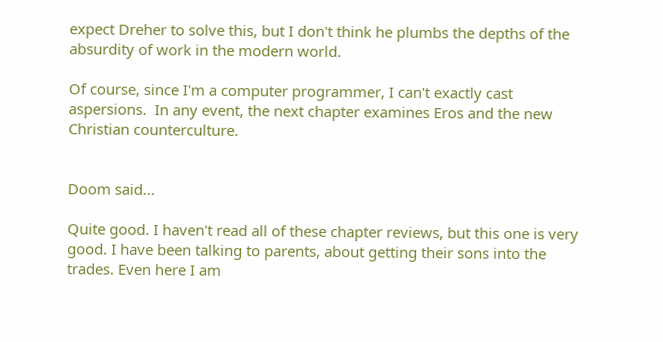expect Dreher to solve this, but I don't think he plumbs the depths of the absurdity of work in the modern world.

Of course, since I'm a computer programmer, I can't exactly cast aspersions.  In any event, the next chapter examines Eros and the new Christian counterculture.


Doom said...

Quite good. I haven't read all of these chapter reviews, but this one is very good. I have been talking to parents, about getting their sons into the trades. Even here I am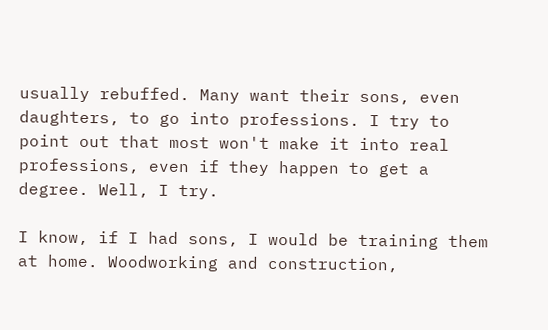usually rebuffed. Many want their sons, even daughters, to go into professions. I try to point out that most won't make it into real professions, even if they happen to get a degree. Well, I try.

I know, if I had sons, I would be training them at home. Woodworking and construction,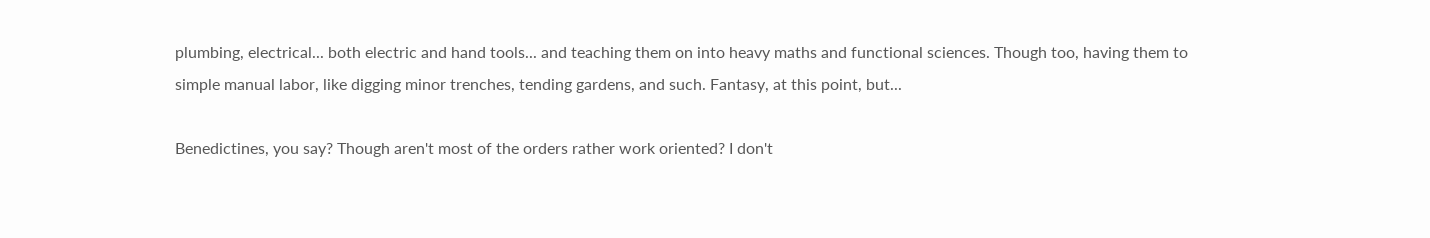plumbing, electrical... both electric and hand tools... and teaching them on into heavy maths and functional sciences. Though too, having them to simple manual labor, like digging minor trenches, tending gardens, and such. Fantasy, at this point, but...

Benedictines, you say? Though aren't most of the orders rather work oriented? I don't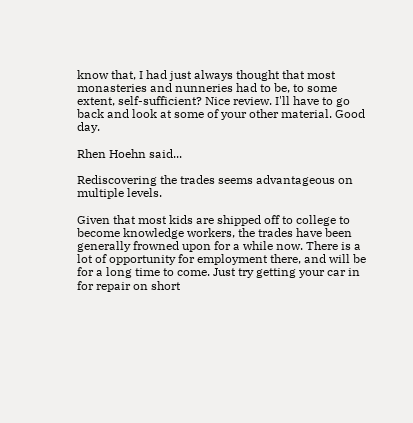know that, I had just always thought that most monasteries and nunneries had to be, to some extent, self-sufficient? Nice review. I'll have to go back and look at some of your other material. Good day.

Rhen Hoehn said...

Rediscovering the trades seems advantageous on multiple levels.

Given that most kids are shipped off to college to become knowledge workers, the trades have been generally frowned upon for a while now. There is a lot of opportunity for employment there, and will be for a long time to come. Just try getting your car in for repair on short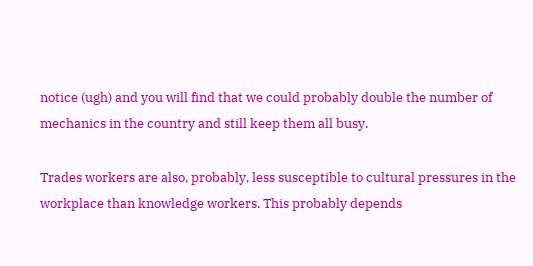notice (ugh) and you will find that we could probably double the number of mechanics in the country and still keep them all busy.

Trades workers are also, probably, less susceptible to cultural pressures in the workplace than knowledge workers. This probably depends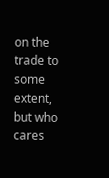on the trade to some extent, but who cares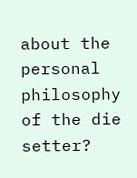about the personal philosophy of the die setter?